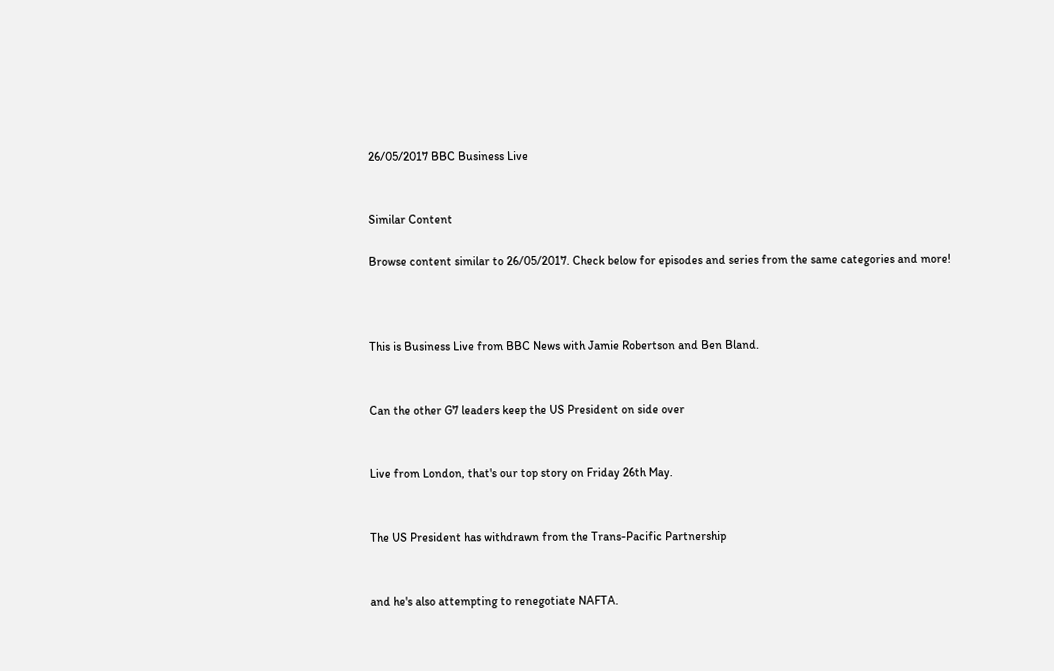26/05/2017 BBC Business Live


Similar Content

Browse content similar to 26/05/2017. Check below for episodes and series from the same categories and more!



This is Business Live from BBC News with Jamie Robertson and Ben Bland.


Can the other G7 leaders keep the US President on side over


Live from London, that's our top story on Friday 26th May.


The US President has withdrawn from the Trans-Pacific Partnership


and he's also attempting to renegotiate NAFTA.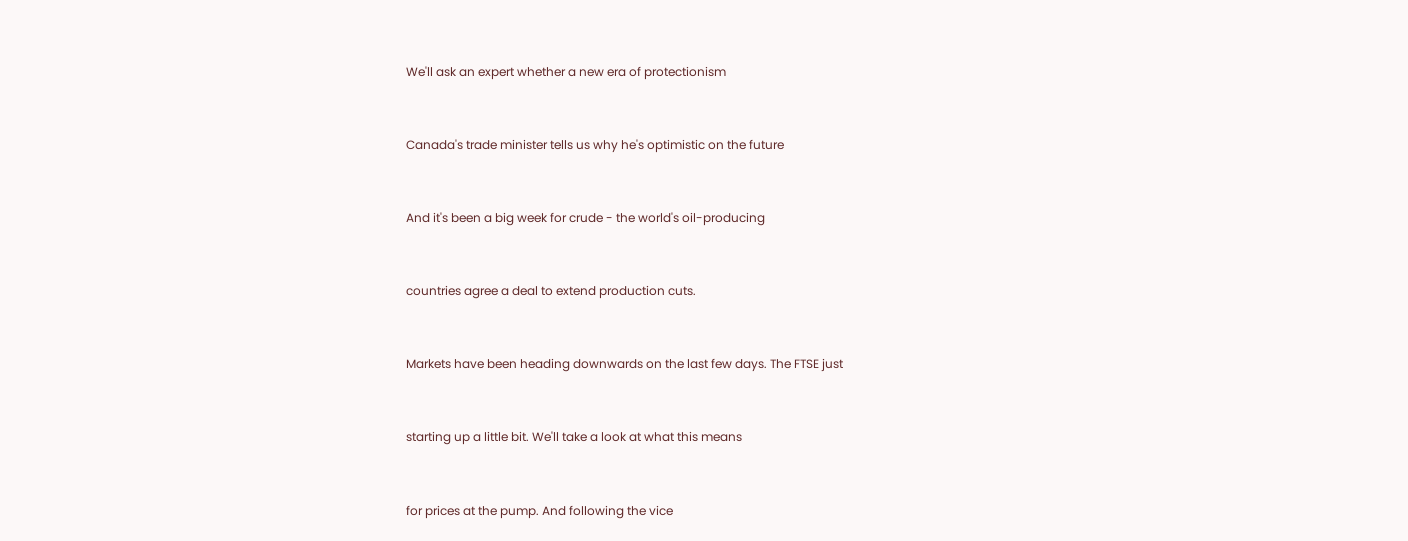We'll ask an expert whether a new era of protectionism


Canada's trade minister tells us why he's optimistic on the future


And it's been a big week for crude - the world's oil-producing


countries agree a deal to extend production cuts.


Markets have been heading downwards on the last few days. The FTSE just


starting up a little bit. We'll take a look at what this means


for prices at the pump. And following the vice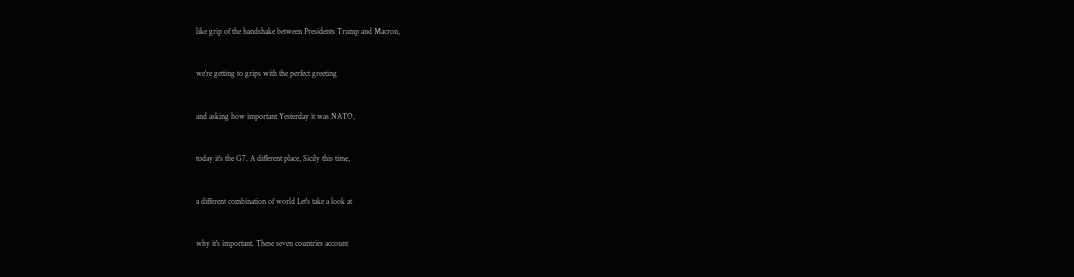like grip of the handshake between Presidents Trump and Macron,


we're getting to grips with the perfect greeting


and asking how important Yesterday it was NATO,


today it's the G7. A different place, Sicily this time,


a different combination of world Let's take a look at


why it's important. These seven countries account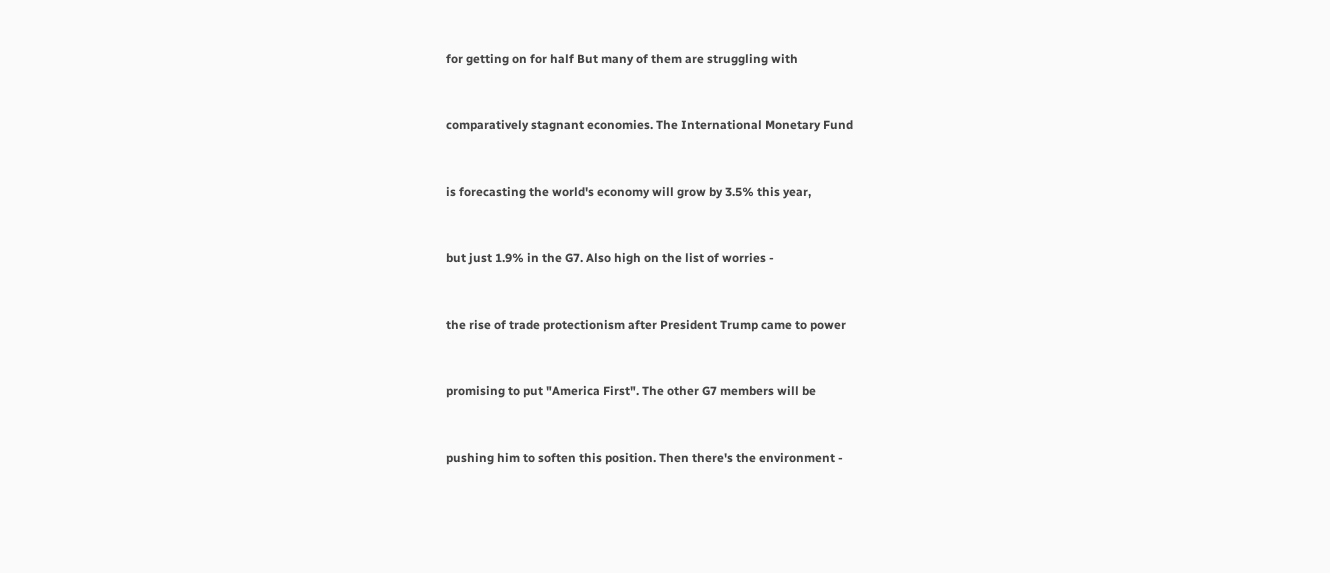for getting on for half But many of them are struggling with


comparatively stagnant economies. The International Monetary Fund


is forecasting the world's economy will grow by 3.5% this year,


but just 1.9% in the G7. Also high on the list of worries -


the rise of trade protectionism after President Trump came to power


promising to put "America First". The other G7 members will be


pushing him to soften this position. Then there's the environment -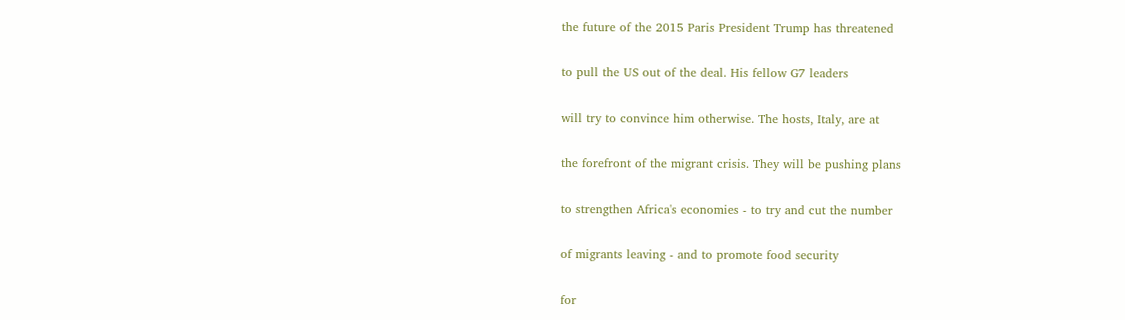the future of the 2015 Paris President Trump has threatened


to pull the US out of the deal. His fellow G7 leaders


will try to convince him otherwise. The hosts, Italy, are at


the forefront of the migrant crisis. They will be pushing plans


to strengthen Africa's economies - to try and cut the number


of migrants leaving - and to promote food security


for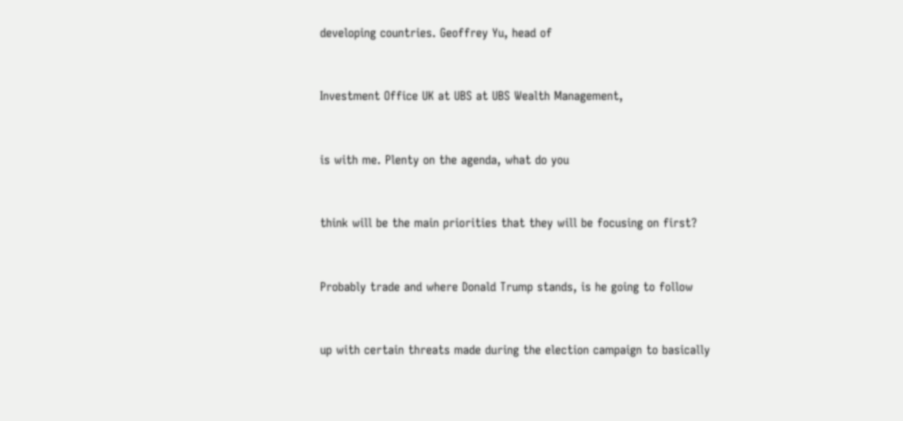developing countries. Geoffrey Yu, head of


Investment Office UK at UBS at UBS Wealth Management,


is with me. Plenty on the agenda, what do you


think will be the main priorities that they will be focusing on first?


Probably trade and where Donald Trump stands, is he going to follow


up with certain threats made during the election campaign to basically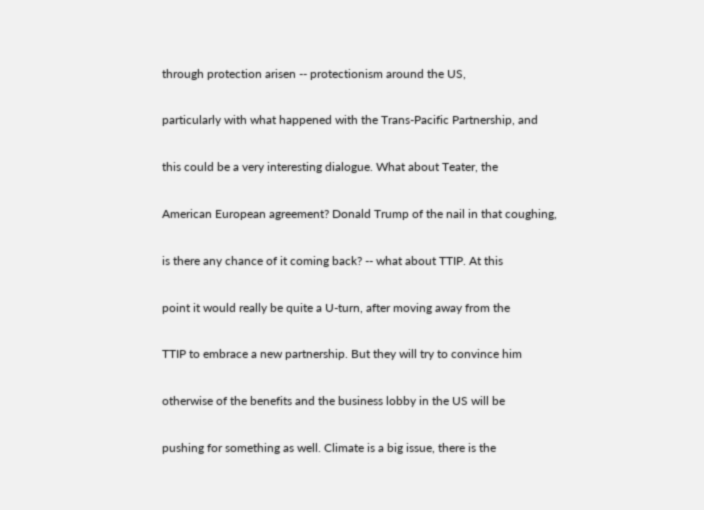through protection arisen -- protectionism around the US,


particularly with what happened with the Trans-Pacific Partnership, and


this could be a very interesting dialogue. What about Teater, the


American European agreement? Donald Trump of the nail in that coughing,


is there any chance of it coming back? -- what about TTIP. At this


point it would really be quite a U-turn, after moving away from the


TTIP to embrace a new partnership. But they will try to convince him


otherwise of the benefits and the business lobby in the US will be


pushing for something as well. Climate is a big issue, there is the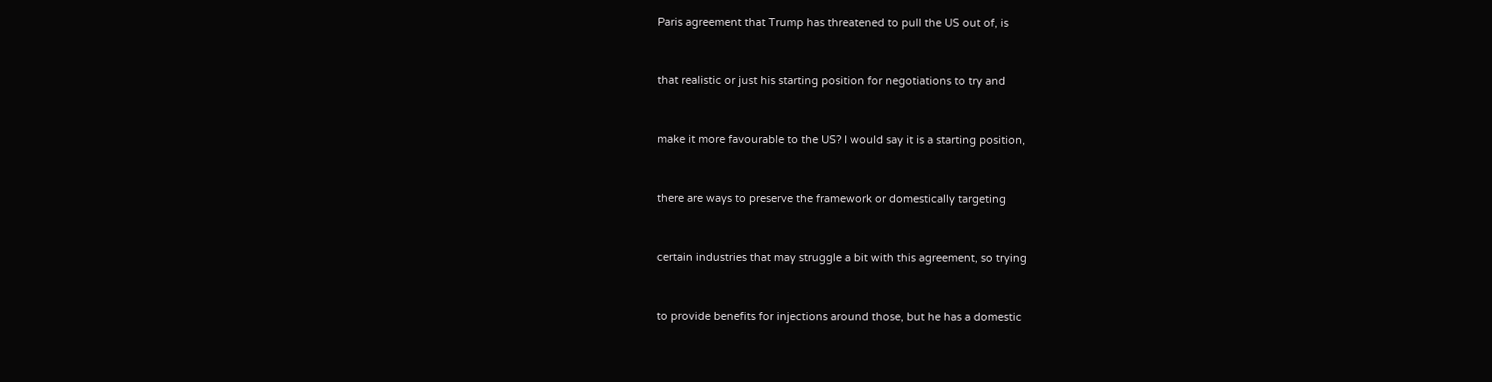Paris agreement that Trump has threatened to pull the US out of, is


that realistic or just his starting position for negotiations to try and


make it more favourable to the US? I would say it is a starting position,


there are ways to preserve the framework or domestically targeting


certain industries that may struggle a bit with this agreement, so trying


to provide benefits for injections around those, but he has a domestic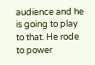audience and he is going to play to that. He rode to power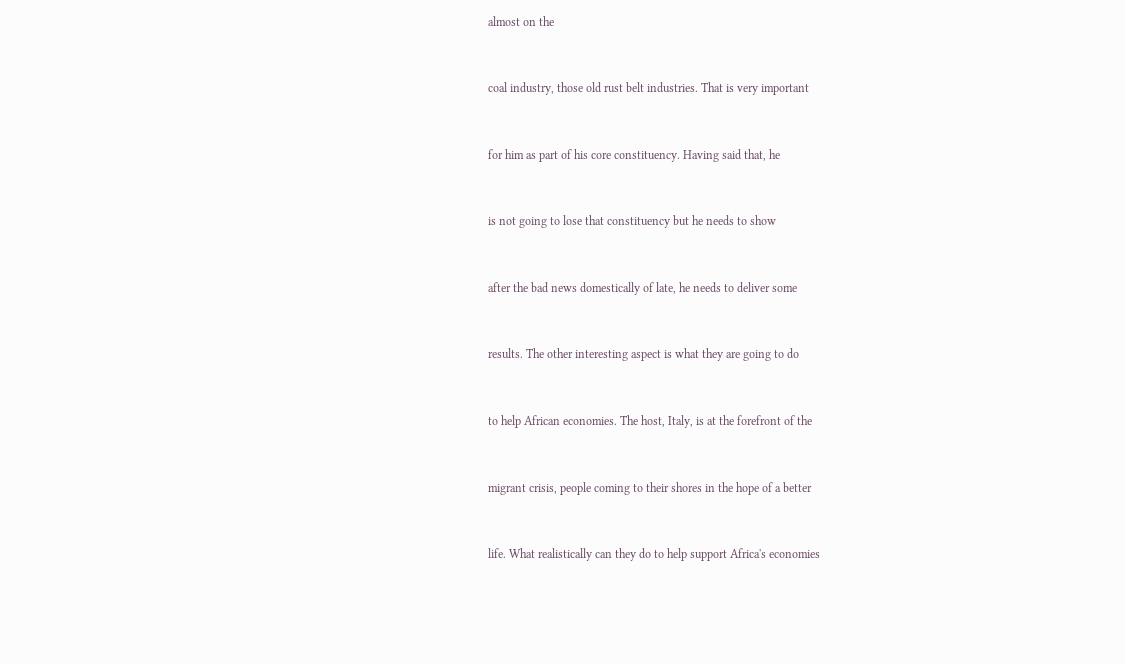almost on the


coal industry, those old rust belt industries. That is very important


for him as part of his core constituency. Having said that, he


is not going to lose that constituency but he needs to show


after the bad news domestically of late, he needs to deliver some


results. The other interesting aspect is what they are going to do


to help African economies. The host, Italy, is at the forefront of the


migrant crisis, people coming to their shores in the hope of a better


life. What realistically can they do to help support Africa's economies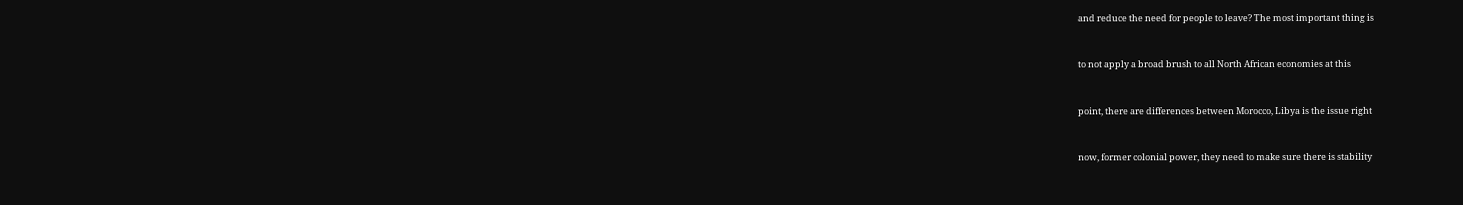and reduce the need for people to leave? The most important thing is


to not apply a broad brush to all North African economies at this


point, there are differences between Morocco, Libya is the issue right


now, former colonial power, they need to make sure there is stability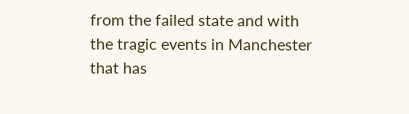from the failed state and with the tragic events in Manchester that has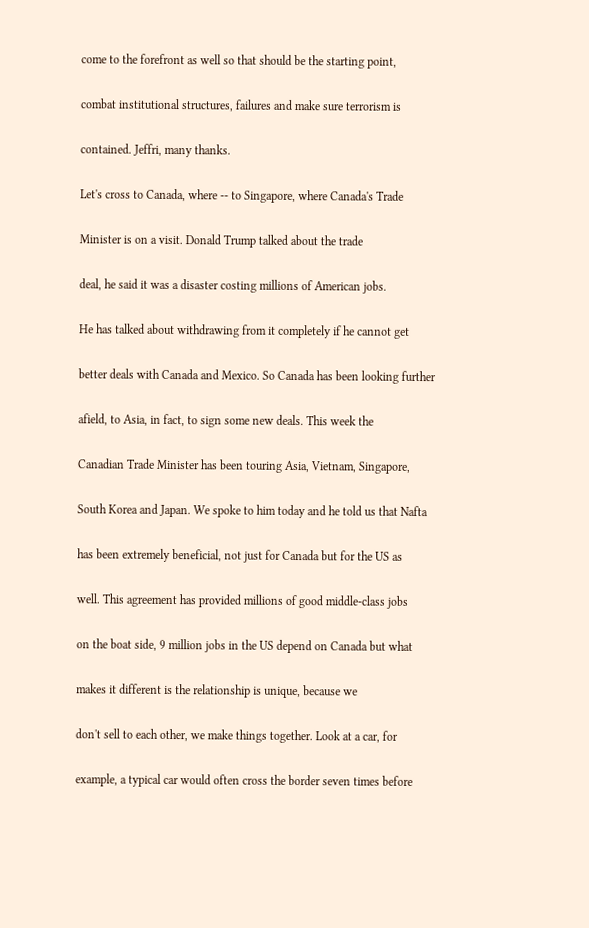come to the forefront as well so that should be the starting point,


combat institutional structures, failures and make sure terrorism is


contained. Jeffri, many thanks.


Let's cross to Canada, where -- to Singapore, where Canada's Trade


Minister is on a visit. Donald Trump talked about the trade


deal, he said it was a disaster costing millions of American jobs.


He has talked about withdrawing from it completely if he cannot get


better deals with Canada and Mexico. So Canada has been looking further


afield, to Asia, in fact, to sign some new deals. This week the


Canadian Trade Minister has been touring Asia, Vietnam, Singapore,


South Korea and Japan. We spoke to him today and he told us that Nafta


has been extremely beneficial, not just for Canada but for the US as


well. This agreement has provided millions of good middle-class jobs


on the boat side, 9 million jobs in the US depend on Canada but what


makes it different is the relationship is unique, because we


don't sell to each other, we make things together. Look at a car, for


example, a typical car would often cross the border seven times before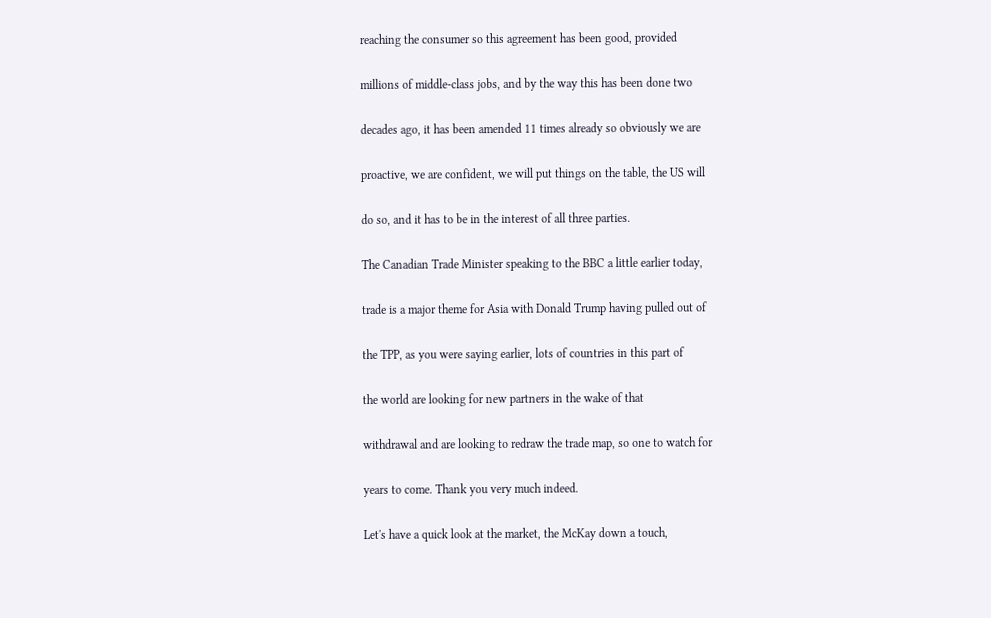reaching the consumer so this agreement has been good, provided


millions of middle-class jobs, and by the way this has been done two


decades ago, it has been amended 11 times already so obviously we are


proactive, we are confident, we will put things on the table, the US will


do so, and it has to be in the interest of all three parties.


The Canadian Trade Minister speaking to the BBC a little earlier today,


trade is a major theme for Asia with Donald Trump having pulled out of


the TPP, as you were saying earlier, lots of countries in this part of


the world are looking for new partners in the wake of that


withdrawal and are looking to redraw the trade map, so one to watch for


years to come. Thank you very much indeed.


Let's have a quick look at the market, the McKay down a touch,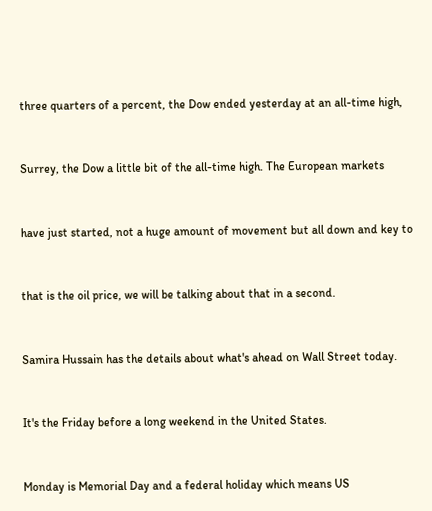three quarters of a percent, the Dow ended yesterday at an all-time high,


Surrey, the Dow a little bit of the all-time high. The European markets


have just started, not a huge amount of movement but all down and key to


that is the oil price, we will be talking about that in a second.


Samira Hussain has the details about what's ahead on Wall Street today.


It's the Friday before a long weekend in the United States.


Monday is Memorial Day and a federal holiday which means US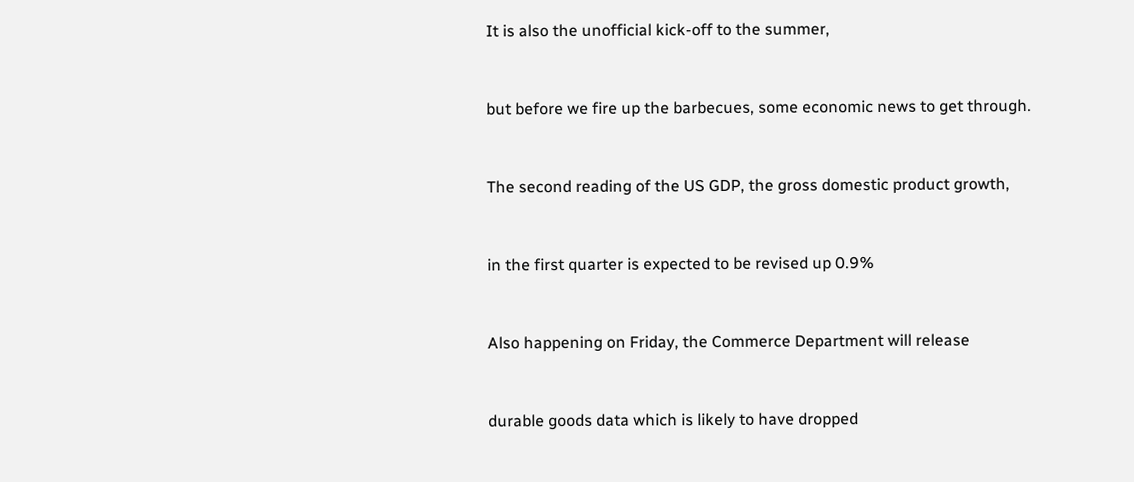It is also the unofficial kick-off to the summer,


but before we fire up the barbecues, some economic news to get through.


The second reading of the US GDP, the gross domestic product growth,


in the first quarter is expected to be revised up 0.9%


Also happening on Friday, the Commerce Department will release


durable goods data which is likely to have dropped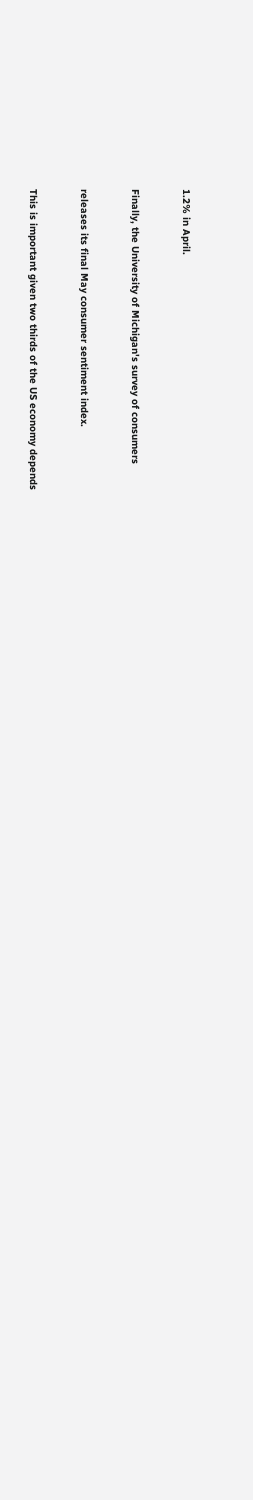1.2% in April.


Finally, the University of Michigan's survey of consumers


releases its final May consumer sentiment index.


This is important given two thirds of the US economy depends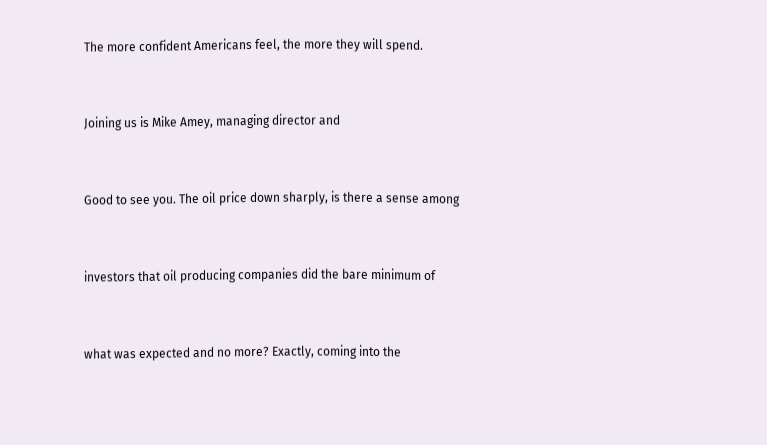The more confident Americans feel, the more they will spend.


Joining us is Mike Amey, managing director and


Good to see you. The oil price down sharply, is there a sense among


investors that oil producing companies did the bare minimum of


what was expected and no more? Exactly, coming into the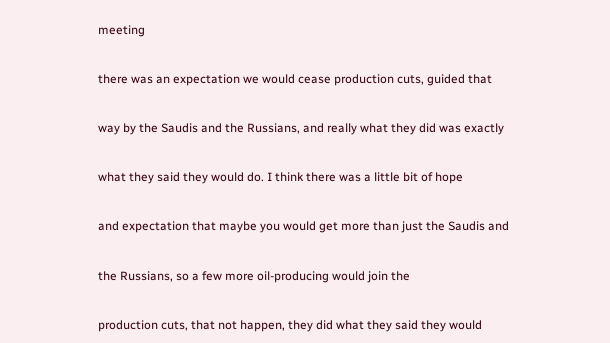meeting


there was an expectation we would cease production cuts, guided that


way by the Saudis and the Russians, and really what they did was exactly


what they said they would do. I think there was a little bit of hope


and expectation that maybe you would get more than just the Saudis and


the Russians, so a few more oil-producing would join the


production cuts, that not happen, they did what they said they would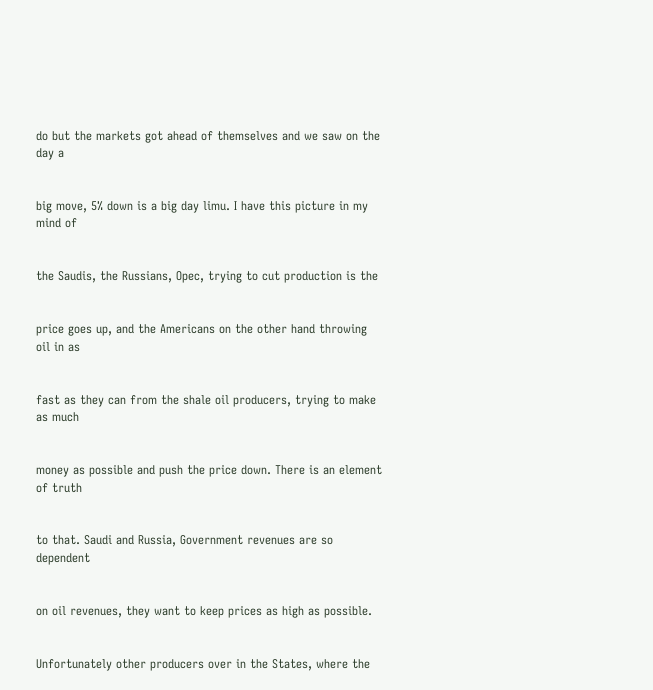do but the markets got ahead of themselves and we saw on the day a


big move, 5% down is a big day limu. I have this picture in my mind of


the Saudis, the Russians, Opec, trying to cut production is the


price goes up, and the Americans on the other hand throwing oil in as


fast as they can from the shale oil producers, trying to make as much


money as possible and push the price down. There is an element of truth


to that. Saudi and Russia, Government revenues are so dependent


on oil revenues, they want to keep prices as high as possible.


Unfortunately other producers over in the States, where the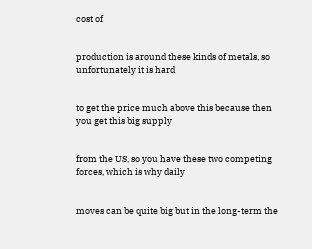cost of


production is around these kinds of metals, so unfortunately it is hard


to get the price much above this because then you get this big supply


from the US, so you have these two competing forces, which is why daily


moves can be quite big but in the long-term the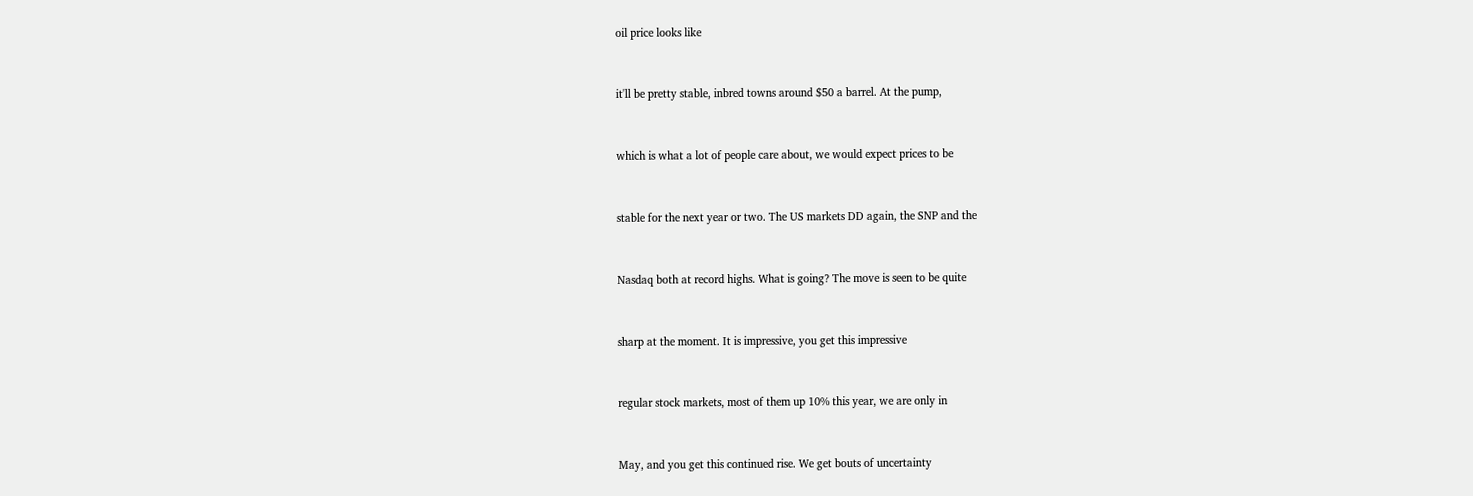oil price looks like


it'll be pretty stable, inbred towns around $50 a barrel. At the pump,


which is what a lot of people care about, we would expect prices to be


stable for the next year or two. The US markets DD again, the SNP and the


Nasdaq both at record highs. What is going? The move is seen to be quite


sharp at the moment. It is impressive, you get this impressive


regular stock markets, most of them up 10% this year, we are only in


May, and you get this continued rise. We get bouts of uncertainty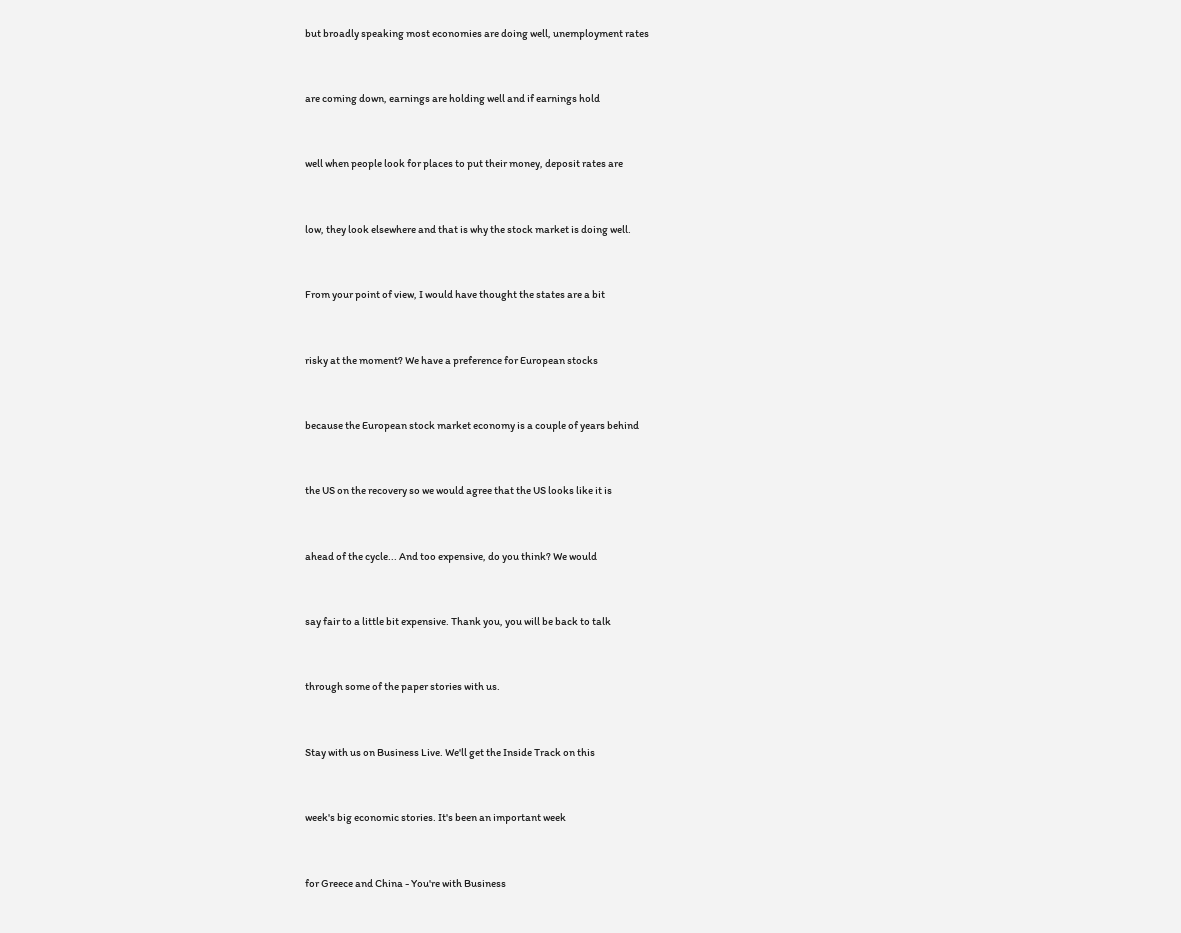but broadly speaking most economies are doing well, unemployment rates


are coming down, earnings are holding well and if earnings hold


well when people look for places to put their money, deposit rates are


low, they look elsewhere and that is why the stock market is doing well.


From your point of view, I would have thought the states are a bit


risky at the moment? We have a preference for European stocks


because the European stock market economy is a couple of years behind


the US on the recovery so we would agree that the US looks like it is


ahead of the cycle... And too expensive, do you think? We would


say fair to a little bit expensive. Thank you, you will be back to talk


through some of the paper stories with us.


Stay with us on Business Live. We'll get the Inside Track on this


week's big economic stories. It's been an important week


for Greece and China - You're with Business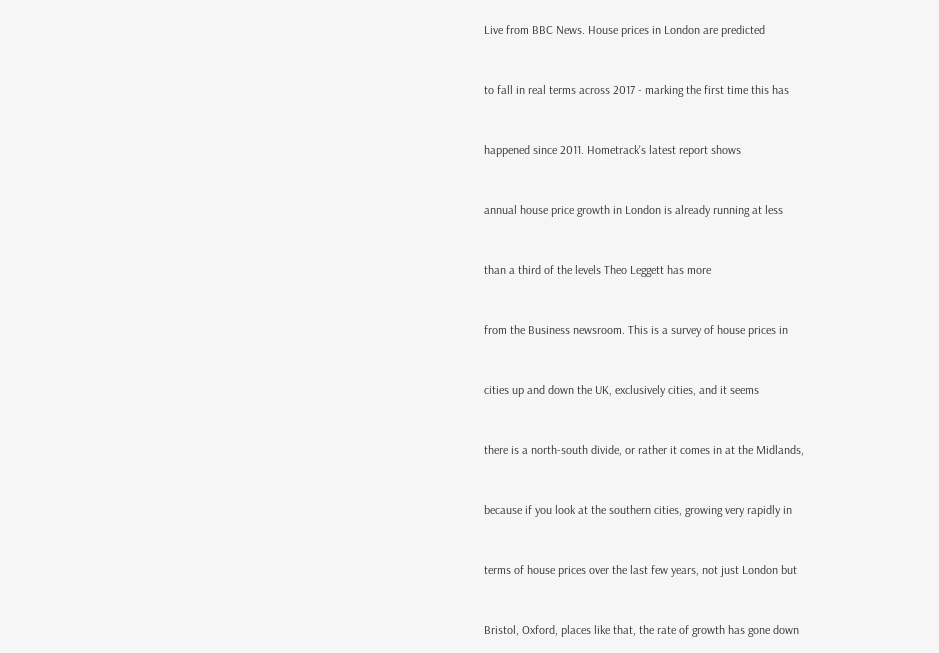Live from BBC News. House prices in London are predicted


to fall in real terms across 2017 - marking the first time this has


happened since 2011. Hometrack's latest report shows


annual house price growth in London is already running at less


than a third of the levels Theo Leggett has more


from the Business newsroom. This is a survey of house prices in


cities up and down the UK, exclusively cities, and it seems


there is a north-south divide, or rather it comes in at the Midlands,


because if you look at the southern cities, growing very rapidly in


terms of house prices over the last few years, not just London but


Bristol, Oxford, places like that, the rate of growth has gone down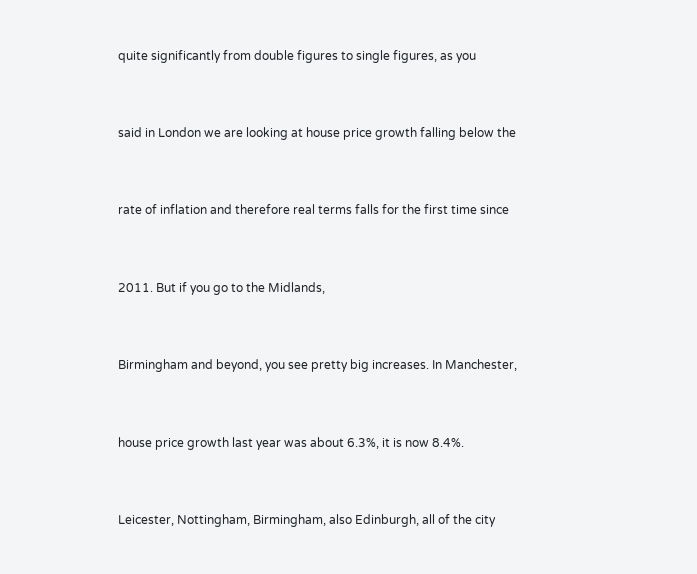quite significantly from double figures to single figures, as you


said in London we are looking at house price growth falling below the


rate of inflation and therefore real terms falls for the first time since


2011. But if you go to the Midlands,


Birmingham and beyond, you see pretty big increases. In Manchester,


house price growth last year was about 6.3%, it is now 8.4%.


Leicester, Nottingham, Birmingham, also Edinburgh, all of the city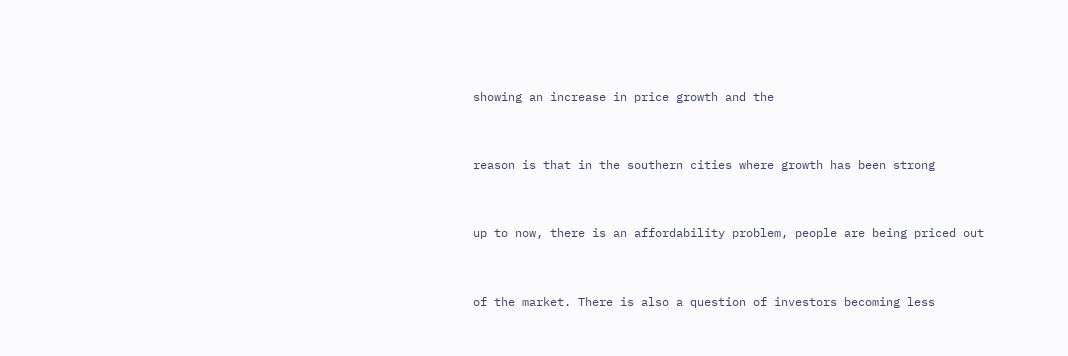showing an increase in price growth and the


reason is that in the southern cities where growth has been strong


up to now, there is an affordability problem, people are being priced out


of the market. There is also a question of investors becoming less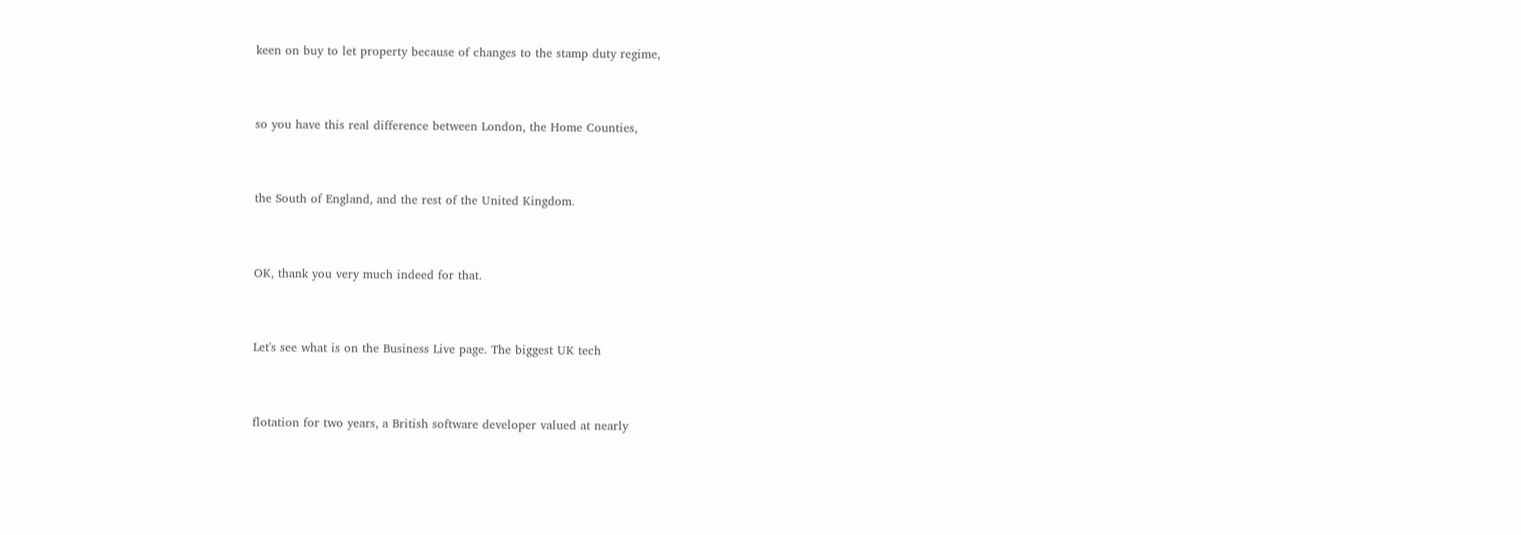keen on buy to let property because of changes to the stamp duty regime,


so you have this real difference between London, the Home Counties,


the South of England, and the rest of the United Kingdom.


OK, thank you very much indeed for that.


Let's see what is on the Business Live page. The biggest UK tech


flotation for two years, a British software developer valued at nearly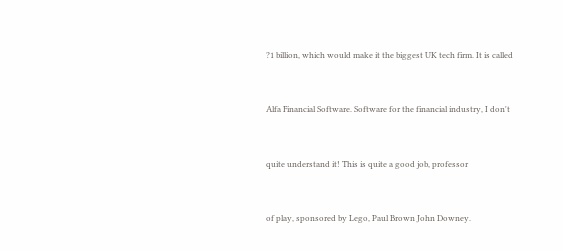?1 billion, which would make it the biggest UK tech firm. It is called


Alfa Financial Software. Software for the financial industry, I don't


quite understand it! This is quite a good job, professor


of play, sponsored by Lego, Paul Brown John Downey.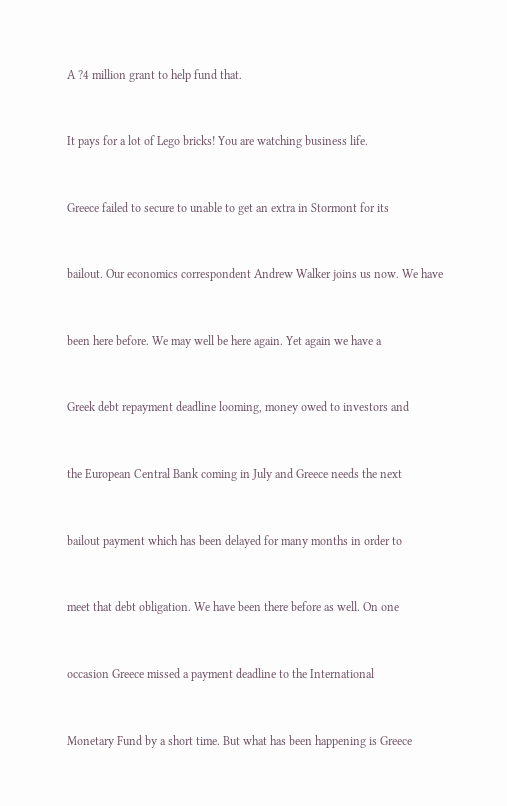A ?4 million grant to help fund that.


It pays for a lot of Lego bricks! You are watching business life.


Greece failed to secure to unable to get an extra in Stormont for its


bailout. Our economics correspondent Andrew Walker joins us now. We have


been here before. We may well be here again. Yet again we have a


Greek debt repayment deadline looming, money owed to investors and


the European Central Bank coming in July and Greece needs the next


bailout payment which has been delayed for many months in order to


meet that debt obligation. We have been there before as well. On one


occasion Greece missed a payment deadline to the International


Monetary Fund by a short time. But what has been happening is Greece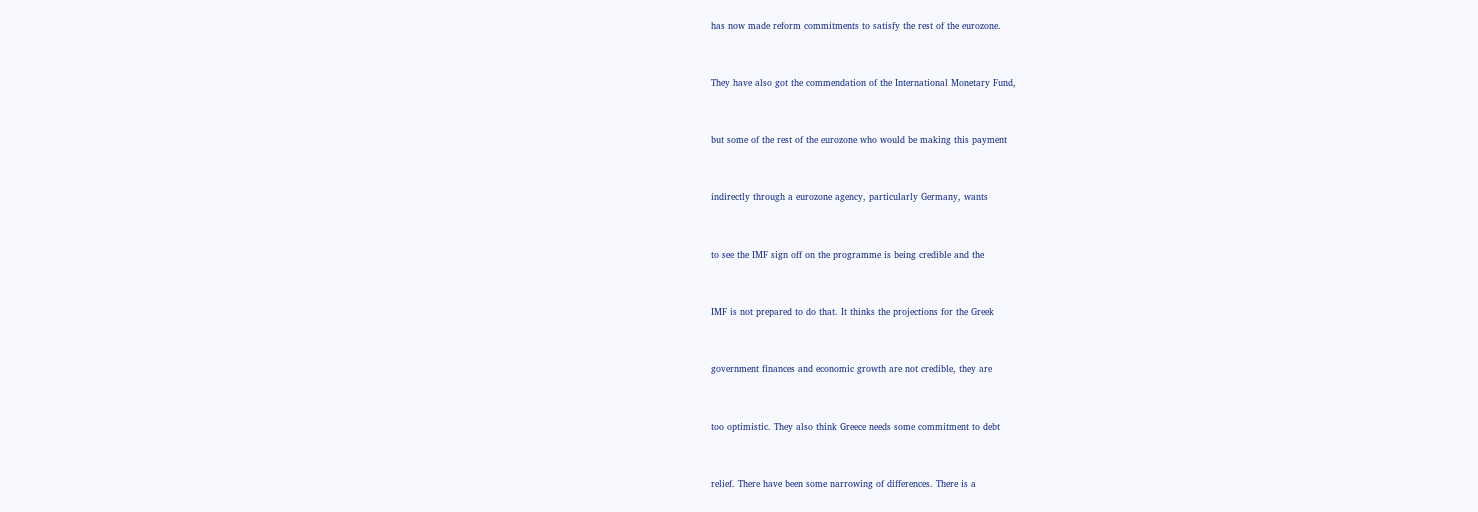has now made reform commitments to satisfy the rest of the eurozone.


They have also got the commendation of the International Monetary Fund,


but some of the rest of the eurozone who would be making this payment


indirectly through a eurozone agency, particularly Germany, wants


to see the IMF sign off on the programme is being credible and the


IMF is not prepared to do that. It thinks the projections for the Greek


government finances and economic growth are not credible, they are


too optimistic. They also think Greece needs some commitment to debt


relief. There have been some narrowing of differences. There is a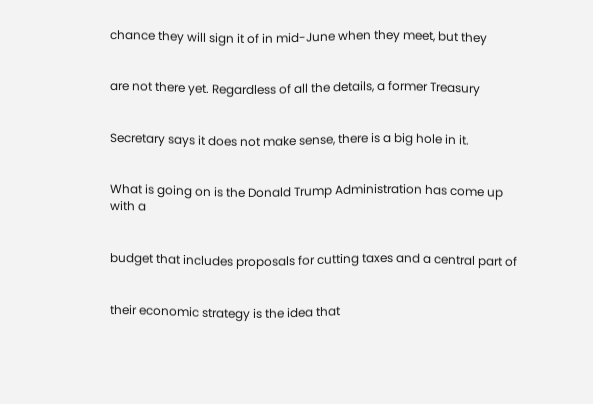chance they will sign it of in mid-June when they meet, but they


are not there yet. Regardless of all the details, a former Treasury


Secretary says it does not make sense, there is a big hole in it.


What is going on is the Donald Trump Administration has come up with a


budget that includes proposals for cutting taxes and a central part of


their economic strategy is the idea that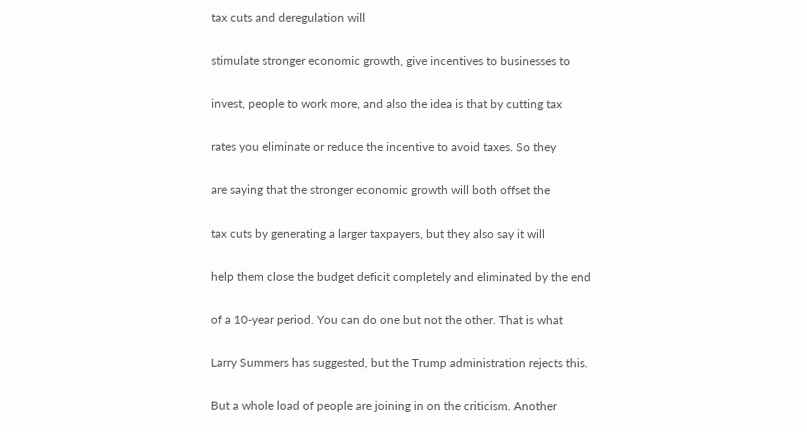tax cuts and deregulation will


stimulate stronger economic growth, give incentives to businesses to


invest, people to work more, and also the idea is that by cutting tax


rates you eliminate or reduce the incentive to avoid taxes. So they


are saying that the stronger economic growth will both offset the


tax cuts by generating a larger taxpayers, but they also say it will


help them close the budget deficit completely and eliminated by the end


of a 10-year period. You can do one but not the other. That is what


Larry Summers has suggested, but the Trump administration rejects this.


But a whole load of people are joining in on the criticism. Another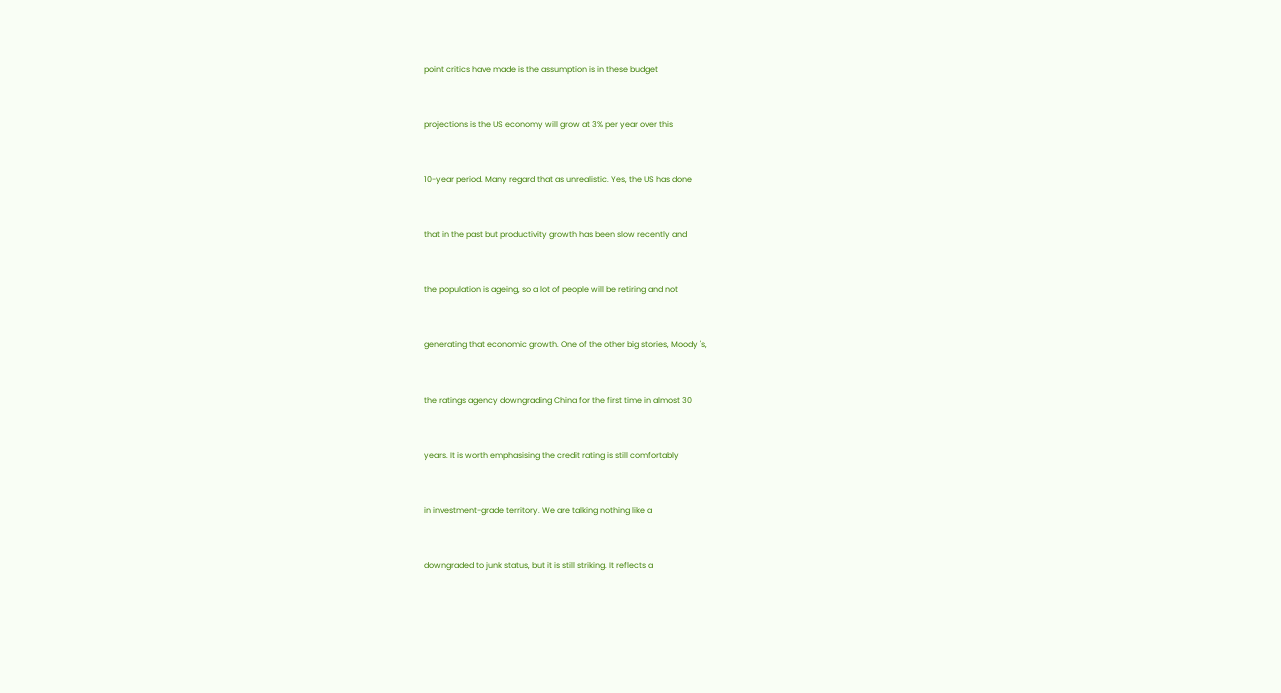point critics have made is the assumption is in these budget


projections is the US economy will grow at 3% per year over this


10-year period. Many regard that as unrealistic. Yes, the US has done


that in the past but productivity growth has been slow recently and


the population is ageing, so a lot of people will be retiring and not


generating that economic growth. One of the other big stories, Moody 's,


the ratings agency downgrading China for the first time in almost 30


years. It is worth emphasising the credit rating is still comfortably


in investment-grade territory. We are talking nothing like a


downgraded to junk status, but it is still striking. It reflects a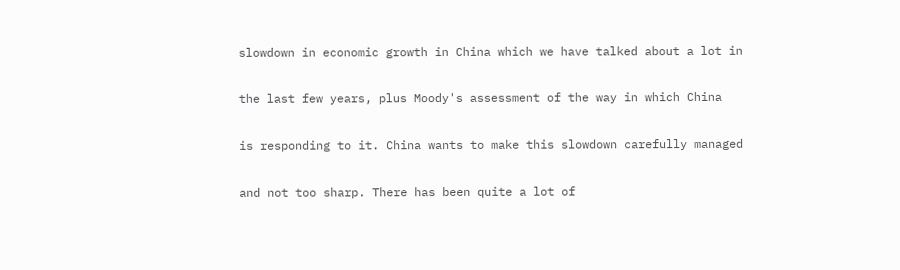slowdown in economic growth in China which we have talked about a lot in


the last few years, plus Moody's assessment of the way in which China


is responding to it. China wants to make this slowdown carefully managed


and not too sharp. There has been quite a lot of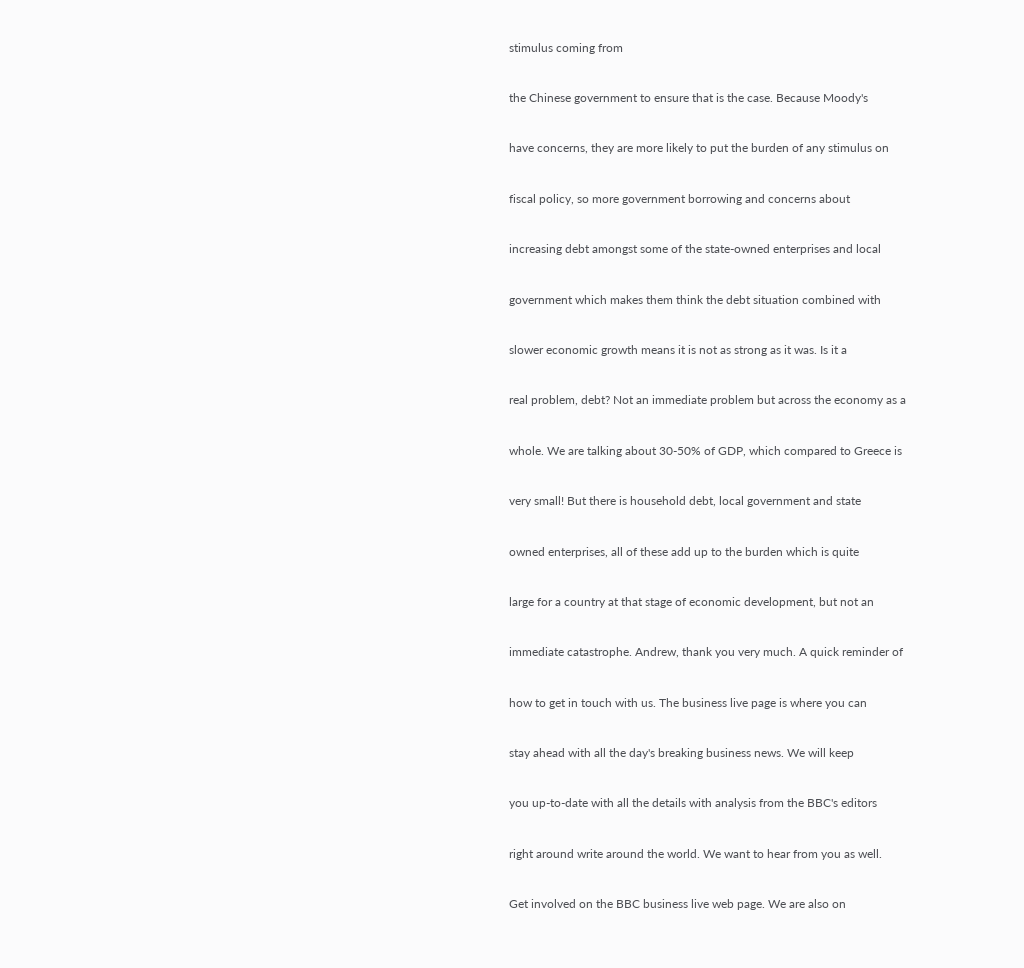stimulus coming from


the Chinese government to ensure that is the case. Because Moody's


have concerns, they are more likely to put the burden of any stimulus on


fiscal policy, so more government borrowing and concerns about


increasing debt amongst some of the state-owned enterprises and local


government which makes them think the debt situation combined with


slower economic growth means it is not as strong as it was. Is it a


real problem, debt? Not an immediate problem but across the economy as a


whole. We are talking about 30-50% of GDP, which compared to Greece is


very small! But there is household debt, local government and state


owned enterprises, all of these add up to the burden which is quite


large for a country at that stage of economic development, but not an


immediate catastrophe. Andrew, thank you very much. A quick reminder of


how to get in touch with us. The business live page is where you can


stay ahead with all the day's breaking business news. We will keep


you up-to-date with all the details with analysis from the BBC's editors


right around write around the world. We want to hear from you as well.


Get involved on the BBC business live web page. We are also on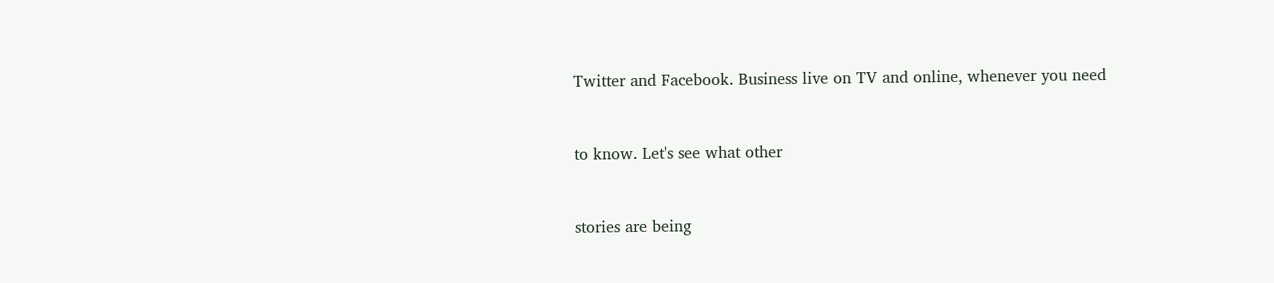Twitter and Facebook. Business live on TV and online, whenever you need


to know. Let's see what other


stories are being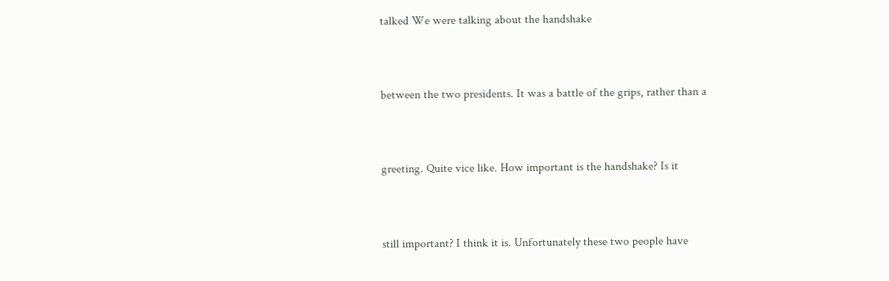talked We were talking about the handshake


between the two presidents. It was a battle of the grips, rather than a


greeting. Quite vice like. How important is the handshake? Is it


still important? I think it is. Unfortunately these two people have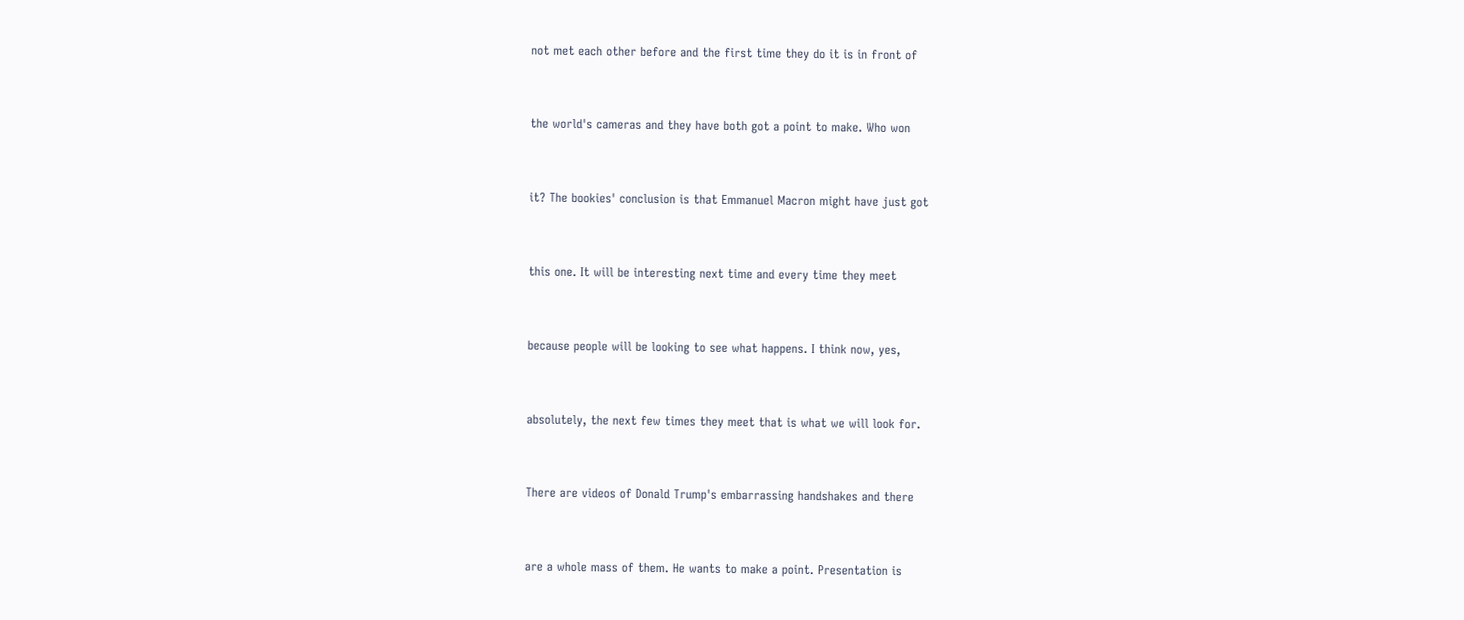not met each other before and the first time they do it is in front of


the world's cameras and they have both got a point to make. Who won


it? The bookies' conclusion is that Emmanuel Macron might have just got


this one. It will be interesting next time and every time they meet


because people will be looking to see what happens. I think now, yes,


absolutely, the next few times they meet that is what we will look for.


There are videos of Donald Trump's embarrassing handshakes and there


are a whole mass of them. He wants to make a point. Presentation is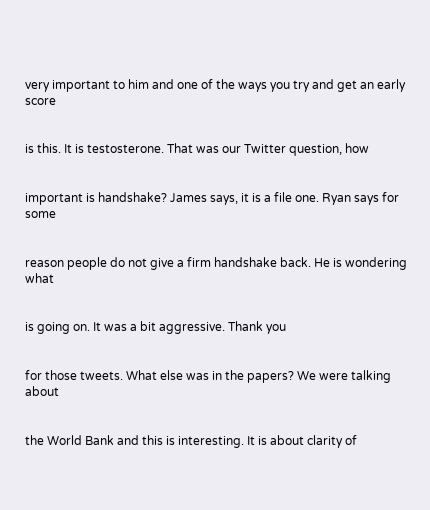very important to him and one of the ways you try and get an early score


is this. It is testosterone. That was our Twitter question, how


important is handshake? James says, it is a file one. Ryan says for some


reason people do not give a firm handshake back. He is wondering what


is going on. It was a bit aggressive. Thank you


for those tweets. What else was in the papers? We were talking about


the World Bank and this is interesting. It is about clarity of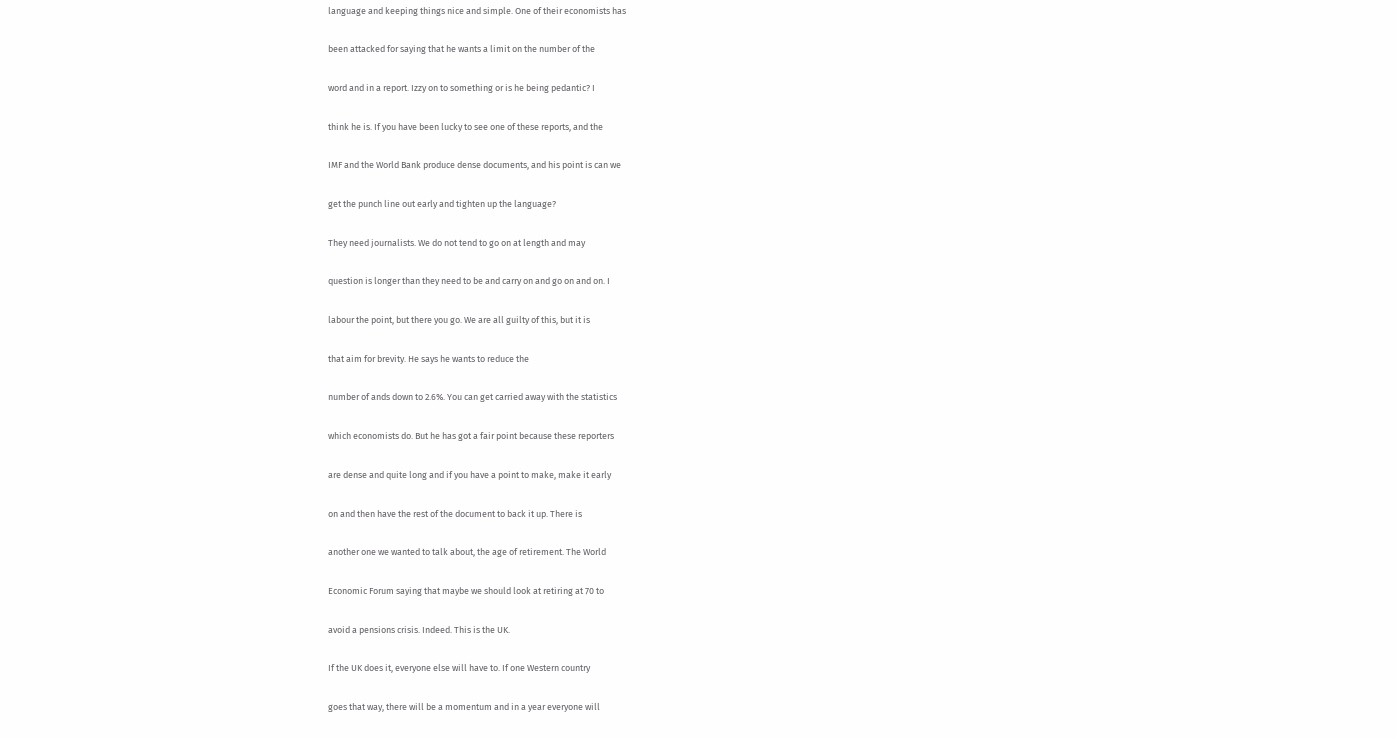language and keeping things nice and simple. One of their economists has


been attacked for saying that he wants a limit on the number of the


word and in a report. Izzy on to something or is he being pedantic? I


think he is. If you have been lucky to see one of these reports, and the


IMF and the World Bank produce dense documents, and his point is can we


get the punch line out early and tighten up the language?


They need journalists. We do not tend to go on at length and may


question is longer than they need to be and carry on and go on and on. I


labour the point, but there you go. We are all guilty of this, but it is


that aim for brevity. He says he wants to reduce the


number of ands down to 2.6%. You can get carried away with the statistics


which economists do. But he has got a fair point because these reporters


are dense and quite long and if you have a point to make, make it early


on and then have the rest of the document to back it up. There is


another one we wanted to talk about, the age of retirement. The World


Economic Forum saying that maybe we should look at retiring at 70 to


avoid a pensions crisis. Indeed. This is the UK.


If the UK does it, everyone else will have to. If one Western country


goes that way, there will be a momentum and in a year everyone will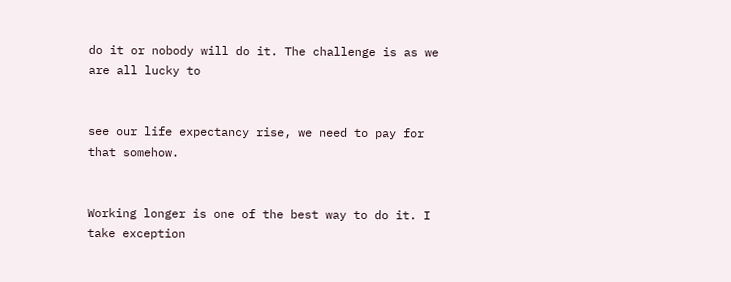do it or nobody will do it. The challenge is as we are all lucky to


see our life expectancy rise, we need to pay for that somehow.


Working longer is one of the best way to do it. I take exception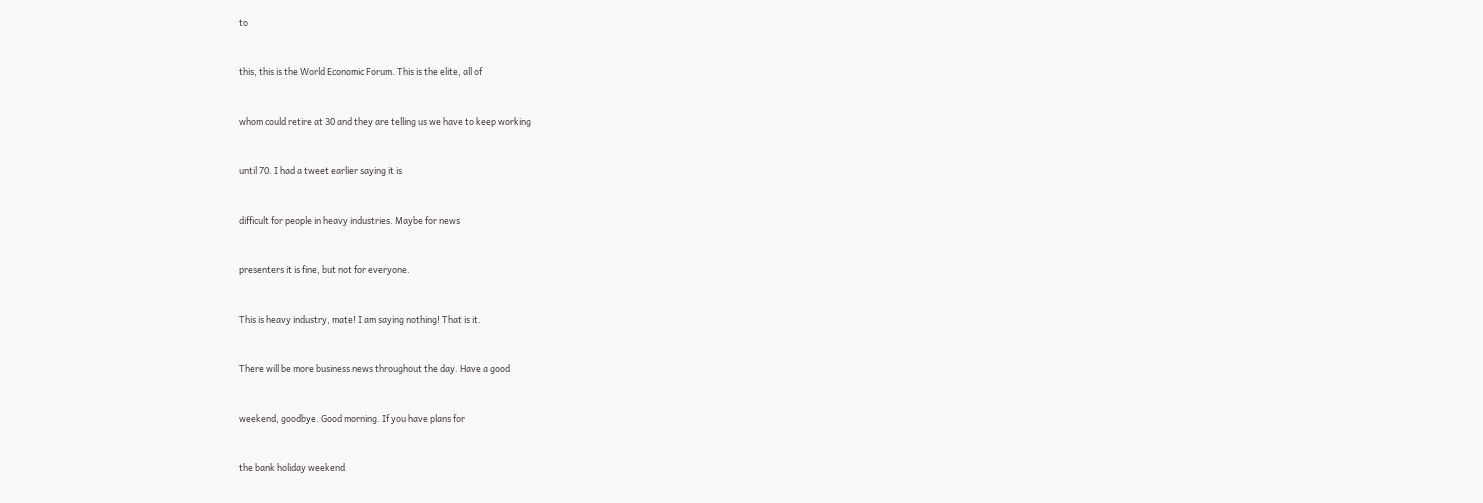to


this, this is the World Economic Forum. This is the elite, all of


whom could retire at 30 and they are telling us we have to keep working


until 70. I had a tweet earlier saying it is


difficult for people in heavy industries. Maybe for news


presenters it is fine, but not for everyone.


This is heavy industry, mate! I am saying nothing! That is it.


There will be more business news throughout the day. Have a good


weekend, goodbye. Good morning. If you have plans for


the bank holiday weekend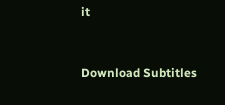it


Download Subtitles